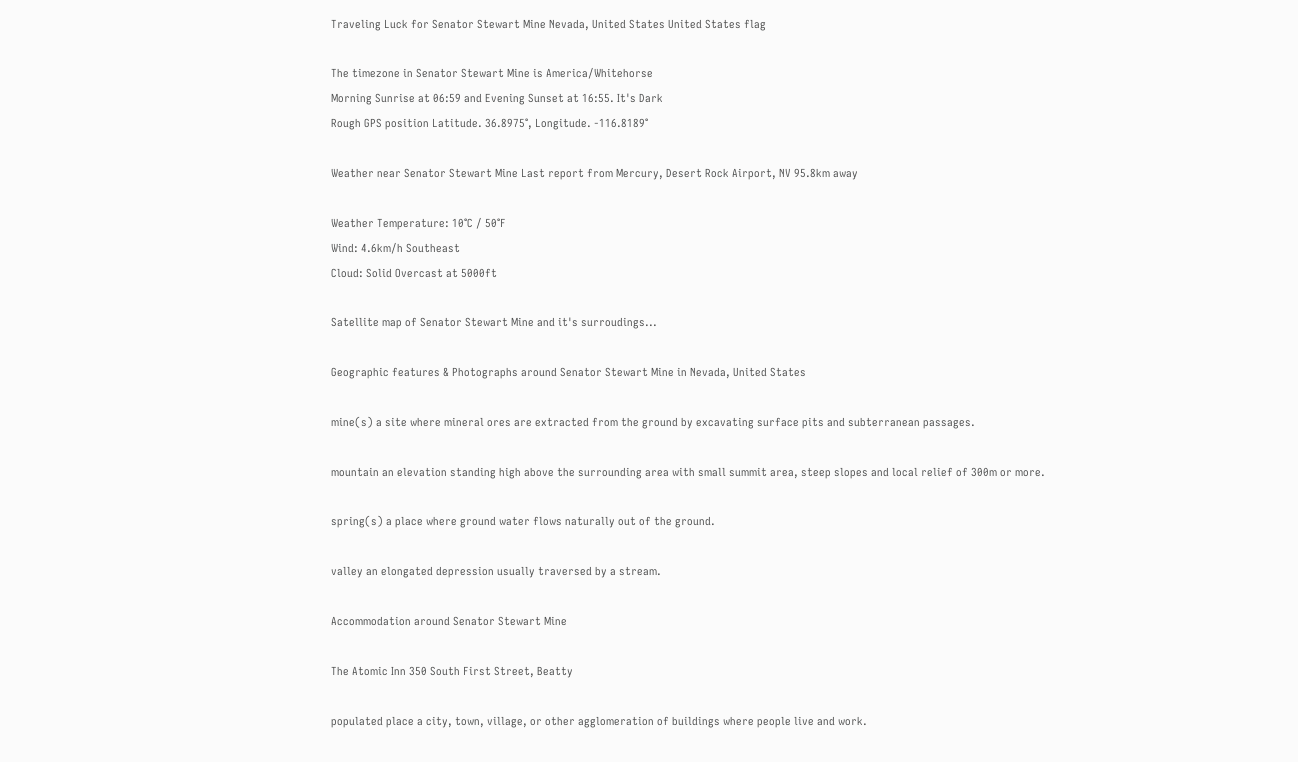Traveling Luck for Senator Stewart Mine Nevada, United States United States flag

The timezone in Senator Stewart Mine is America/Whitehorse
Morning Sunrise at 06:59 and Evening Sunset at 16:55. It's Dark
Rough GPS position Latitude. 36.8975°, Longitude. -116.8189°

Weather near Senator Stewart Mine Last report from Mercury, Desert Rock Airport, NV 95.8km away

Weather Temperature: 10°C / 50°F
Wind: 4.6km/h Southeast
Cloud: Solid Overcast at 5000ft

Satellite map of Senator Stewart Mine and it's surroudings...

Geographic features & Photographs around Senator Stewart Mine in Nevada, United States

mine(s) a site where mineral ores are extracted from the ground by excavating surface pits and subterranean passages.

mountain an elevation standing high above the surrounding area with small summit area, steep slopes and local relief of 300m or more.

spring(s) a place where ground water flows naturally out of the ground.

valley an elongated depression usually traversed by a stream.

Accommodation around Senator Stewart Mine

The Atomic Inn 350 South First Street, Beatty

populated place a city, town, village, or other agglomeration of buildings where people live and work.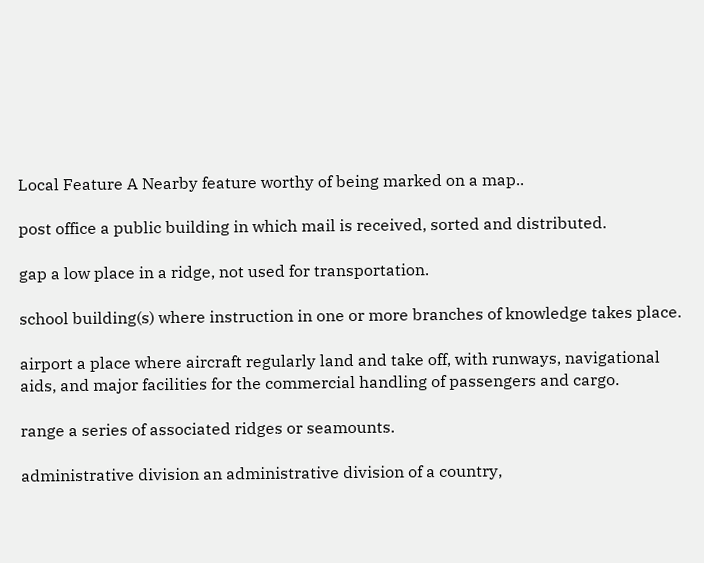Local Feature A Nearby feature worthy of being marked on a map..

post office a public building in which mail is received, sorted and distributed.

gap a low place in a ridge, not used for transportation.

school building(s) where instruction in one or more branches of knowledge takes place.

airport a place where aircraft regularly land and take off, with runways, navigational aids, and major facilities for the commercial handling of passengers and cargo.

range a series of associated ridges or seamounts.

administrative division an administrative division of a country,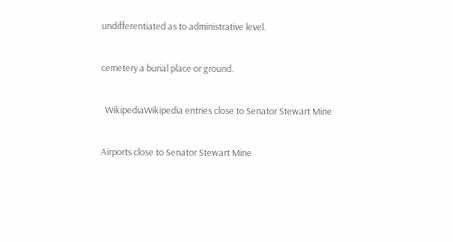undifferentiated as to administrative level.

cemetery a burial place or ground.

  WikipediaWikipedia entries close to Senator Stewart Mine

Airports close to Senator Stewart Mine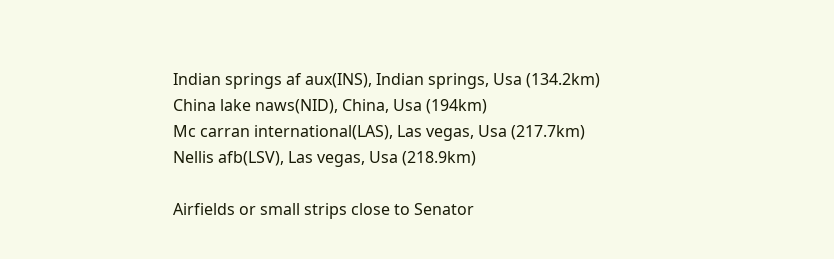Indian springs af aux(INS), Indian springs, Usa (134.2km)
China lake naws(NID), China, Usa (194km)
Mc carran international(LAS), Las vegas, Usa (217.7km)
Nellis afb(LSV), Las vegas, Usa (218.9km)

Airfields or small strips close to Senator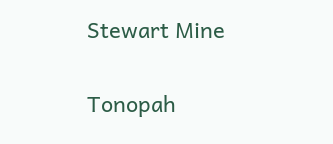Stewart Mine

Tonopah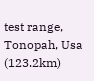test range, Tonopah, Usa (123.2km)